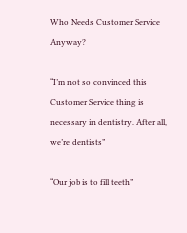Who Needs Customer Service Anyway?

“I’m not so convinced this Customer Service thing is necessary in dentistry. After all, we’re dentists”

“Our job is to fill teeth”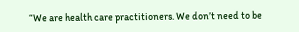“We are health care practitioners. We don’t need to be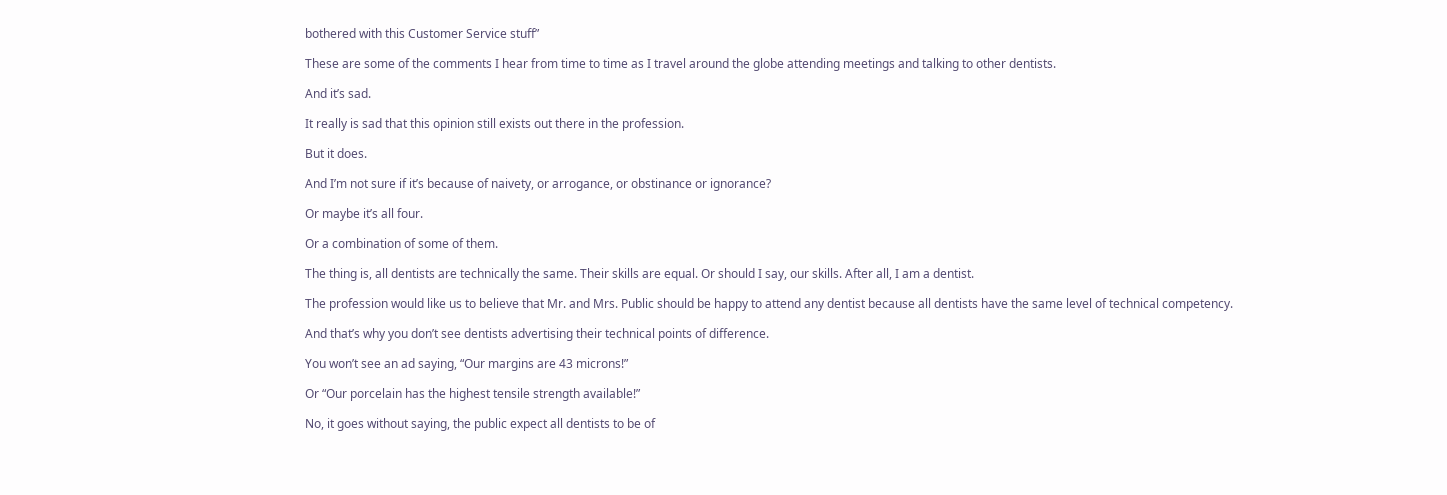bothered with this Customer Service stuff”

These are some of the comments I hear from time to time as I travel around the globe attending meetings and talking to other dentists.

And it’s sad.

It really is sad that this opinion still exists out there in the profession.

But it does.

And I’m not sure if it’s because of naivety, or arrogance, or obstinance or ignorance?

Or maybe it’s all four.

Or a combination of some of them.

The thing is, all dentists are technically the same. Their skills are equal. Or should I say, our skills. After all, I am a dentist.

The profession would like us to believe that Mr. and Mrs. Public should be happy to attend any dentist because all dentists have the same level of technical competency.

And that’s why you don’t see dentists advertising their technical points of difference.

You won’t see an ad saying, “Our margins are 43 microns!”

Or “Our porcelain has the highest tensile strength available!”

No, it goes without saying, the public expect all dentists to be of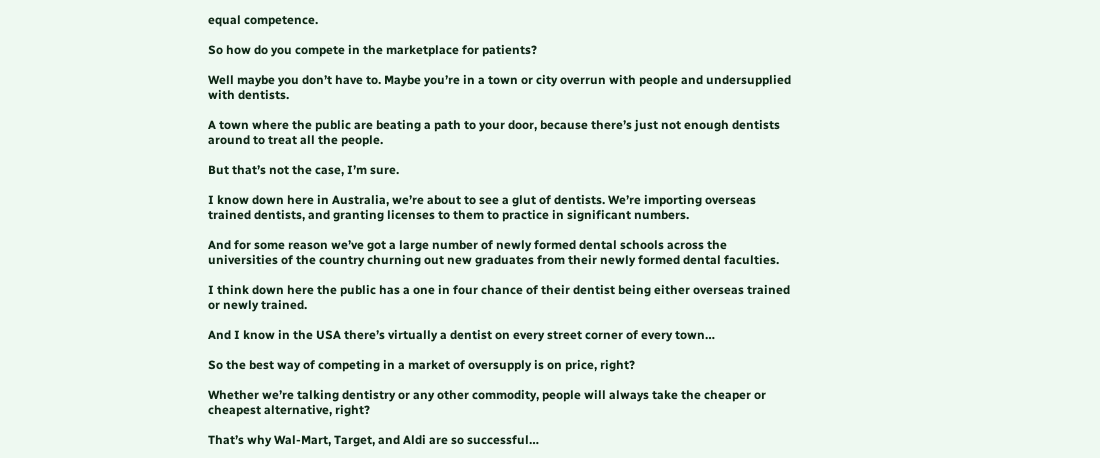equal competence.

So how do you compete in the marketplace for patients?

Well maybe you don’t have to. Maybe you’re in a town or city overrun with people and undersupplied with dentists.

A town where the public are beating a path to your door, because there’s just not enough dentists around to treat all the people.

But that’s not the case, I’m sure.

I know down here in Australia, we’re about to see a glut of dentists. We’re importing overseas trained dentists, and granting licenses to them to practice in significant numbers.

And for some reason we’ve got a large number of newly formed dental schools across the universities of the country churning out new graduates from their newly formed dental faculties.

I think down here the public has a one in four chance of their dentist being either overseas trained or newly trained.

And I know in the USA there’s virtually a dentist on every street corner of every town…

So the best way of competing in a market of oversupply is on price, right?

Whether we’re talking dentistry or any other commodity, people will always take the cheaper or cheapest alternative, right?

That’s why Wal-Mart, Target, and Aldi are so successful…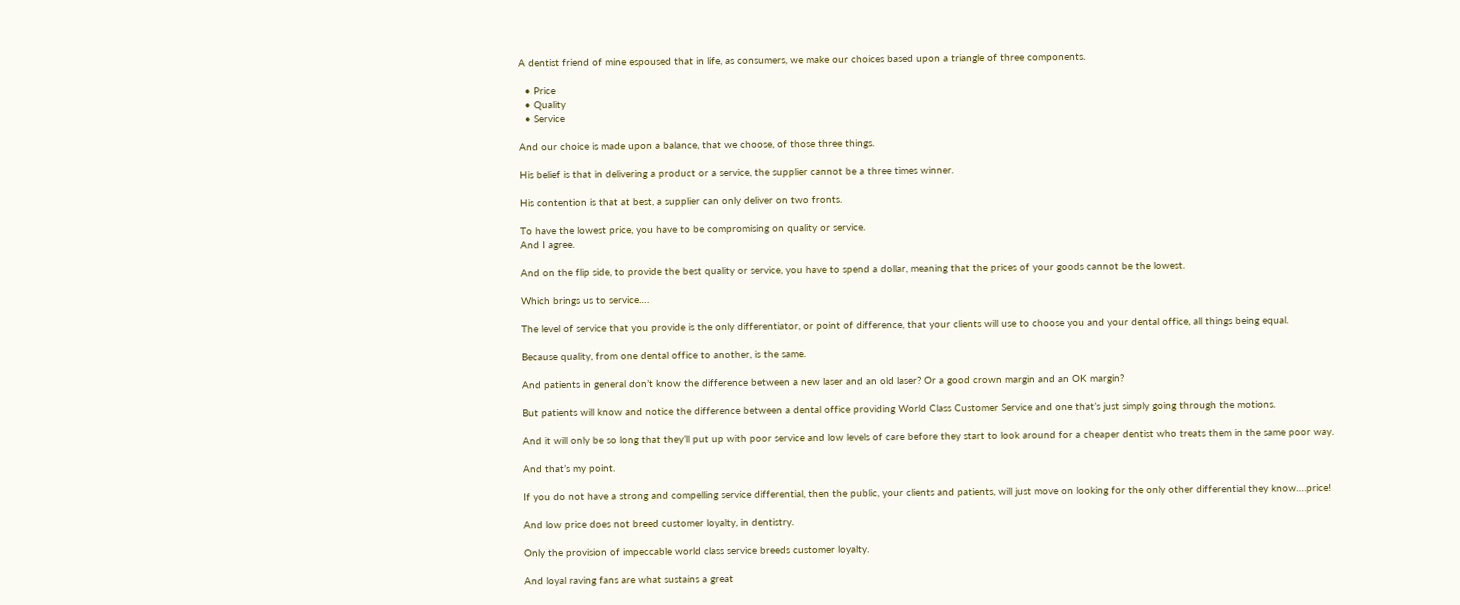A dentist friend of mine espoused that in life, as consumers, we make our choices based upon a triangle of three components.

  • Price
  • Quality
  • Service

And our choice is made upon a balance, that we choose, of those three things.

His belief is that in delivering a product or a service, the supplier cannot be a three times winner.

His contention is that at best, a supplier can only deliver on two fronts.

To have the lowest price, you have to be compromising on quality or service.
And I agree.

And on the flip side, to provide the best quality or service, you have to spend a dollar, meaning that the prices of your goods cannot be the lowest.

Which brings us to service….

The level of service that you provide is the only differentiator, or point of difference, that your clients will use to choose you and your dental office, all things being equal.

Because quality, from one dental office to another, is the same.

And patients in general don’t know the difference between a new laser and an old laser? Or a good crown margin and an OK margin?

But patients will know and notice the difference between a dental office providing World Class Customer Service and one that’s just simply going through the motions.

And it will only be so long that they’ll put up with poor service and low levels of care before they start to look around for a cheaper dentist who treats them in the same poor way.

And that’s my point.

If you do not have a strong and compelling service differential, then the public, your clients and patients, will just move on looking for the only other differential they know….price!

And low price does not breed customer loyalty, in dentistry.

Only the provision of impeccable world class service breeds customer loyalty.

And loyal raving fans are what sustains a great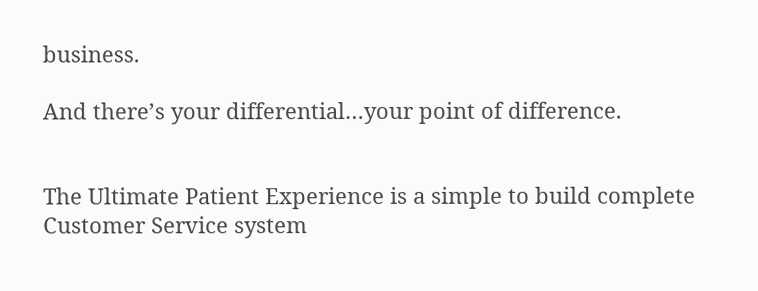business.

And there’s your differential…your point of difference.


The Ultimate Patient Experience is a simple to build complete Customer Service system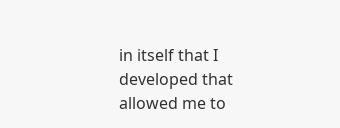in itself that I developed that allowed me to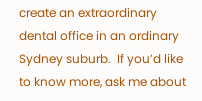create an extraordinary dental office in an ordinary Sydney suburb.  If you’d like to know more, ask me about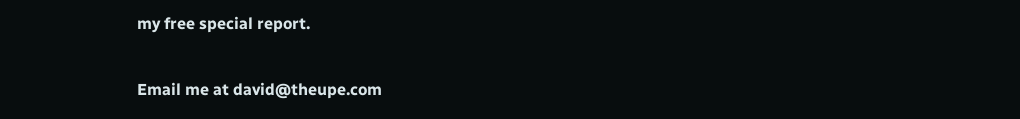my free special report.

Email me at david@theupe.com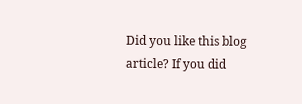Did you like this blog article? If you did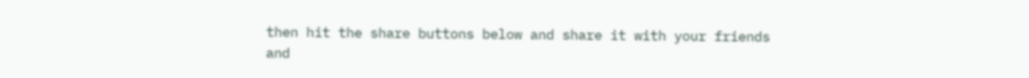then hit the share buttons below and share it with your friends and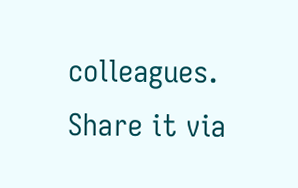colleagues. Share it via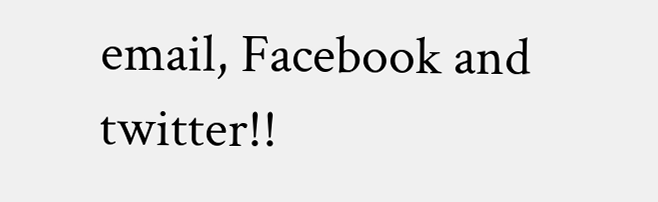email, Facebook and twitter!!